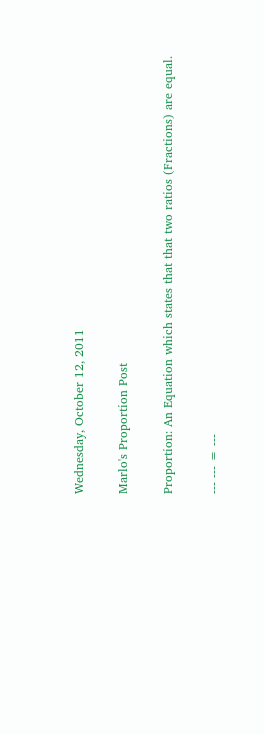Wednesday, October 12, 2011

Marlo's Proportion Post

Proportion: An Equation which states that that two ratios (Fractions) are equal.

--- --- = ---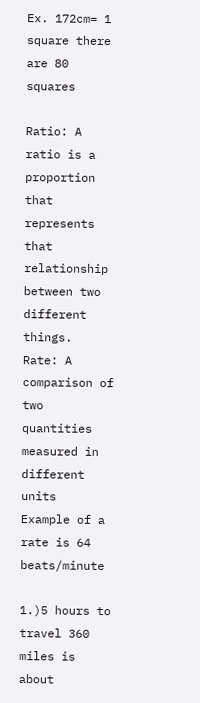Ex. 172cm= 1 square there are 80 squares

Ratio: A ratio is a proportion that represents that relationship between two different things.
Rate: A comparison of two quantities measured in different units
Example of a rate is 64 beats/minute

1.)5 hours to travel 360 miles is about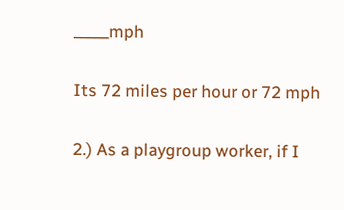_____mph

Its 72 miles per hour or 72 mph

2.) As a playgroup worker, if I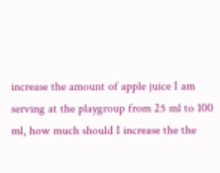increase the amount of apple juice I am serving at the playgroup from 25 ml to 100 ml, how much should I increase the the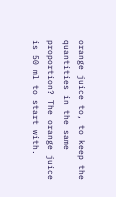orange juice to, to keep the quantities in the same proportion? The orange juice is 50 ml to start with.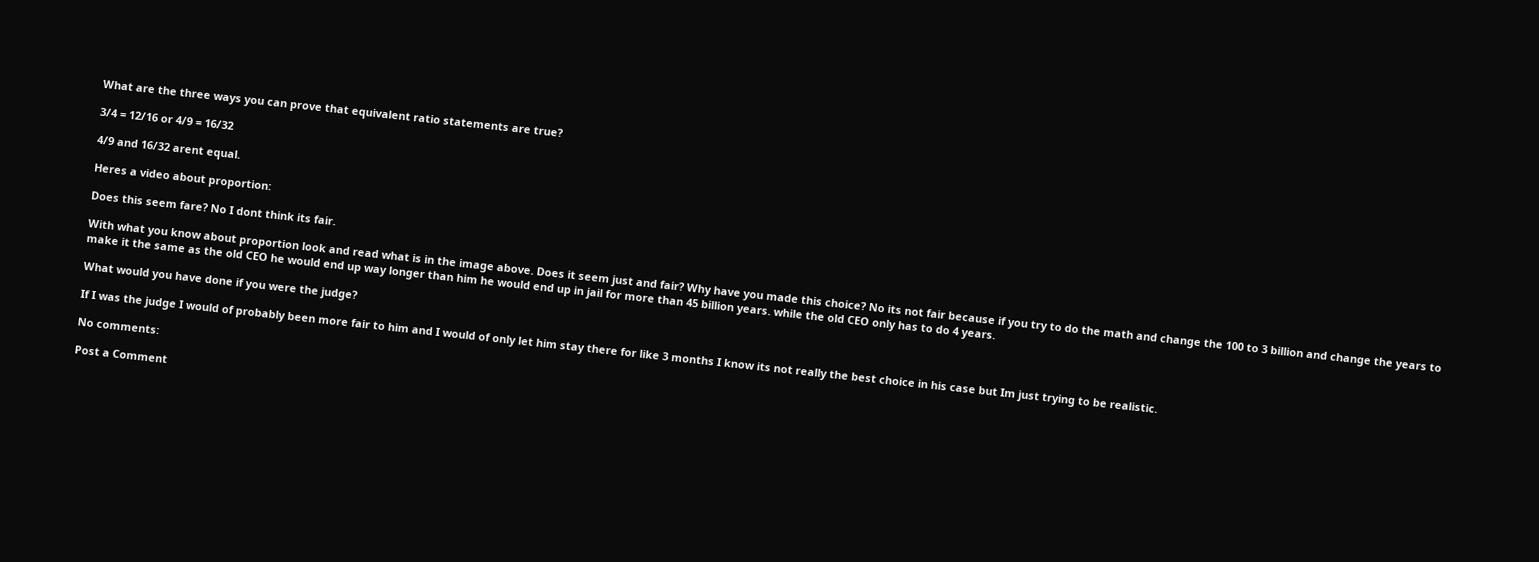What are the three ways you can prove that equivalent ratio statements are true?

3/4 = 12/16 or 4/9 = 16/32

4/9 and 16/32 arent equal.

Heres a video about proportion:

Does this seem fare? No I dont think its fair.

With what you know about proportion look and read what is in the image above. Does it seem just and fair? Why have you made this choice? No its not fair because if you try to do the math and change the 100 to 3 billion and change the years to make it the same as the old CEO he would end up way longer than him he would end up in jail for more than 45 billion years. while the old CEO only has to do 4 years.

What would you have done if you were the judge?

If I was the judge I would of probably been more fair to him and I would of only let him stay there for like 3 months I know its not really the best choice in his case but Im just trying to be realistic.

No comments:

Post a Comment